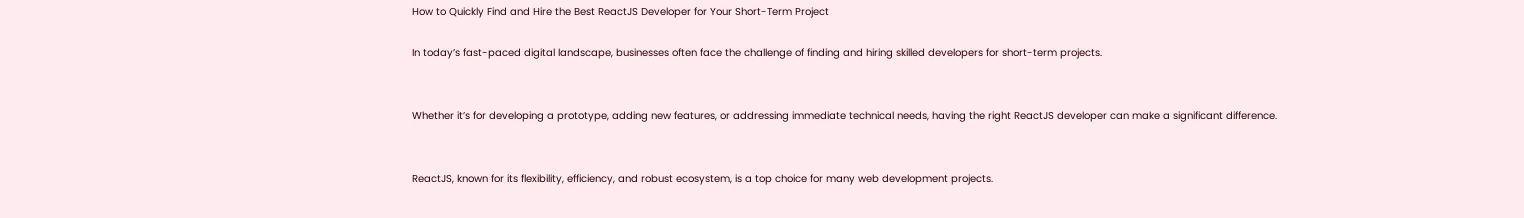How to Quickly Find and Hire the Best ReactJS Developer for Your Short-Term Project

In today’s fast-paced digital landscape, businesses often face the challenge of finding and hiring skilled developers for short-term projects.


Whether it’s for developing a prototype, adding new features, or addressing immediate technical needs, having the right ReactJS developer can make a significant difference.


ReactJS, known for its flexibility, efficiency, and robust ecosystem, is a top choice for many web development projects.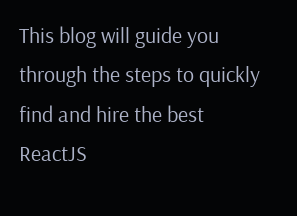This blog will guide you through the steps to quickly find and hire the best ReactJS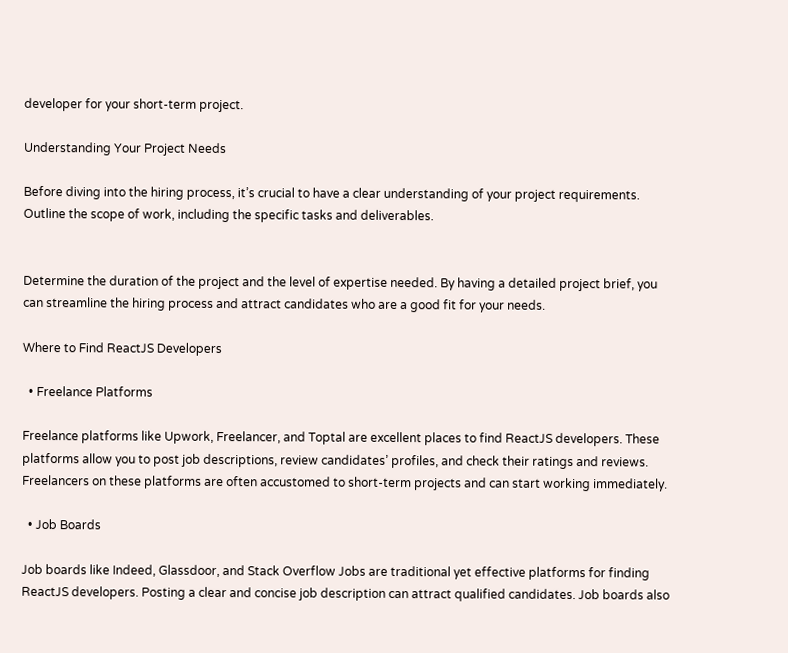developer for your short-term project.

Understanding Your Project Needs

Before diving into the hiring process, it’s crucial to have a clear understanding of your project requirements. Outline the scope of work, including the specific tasks and deliverables.


Determine the duration of the project and the level of expertise needed. By having a detailed project brief, you can streamline the hiring process and attract candidates who are a good fit for your needs.

Where to Find ReactJS Developers

  • Freelance Platforms

Freelance platforms like Upwork, Freelancer, and Toptal are excellent places to find ReactJS developers. These platforms allow you to post job descriptions, review candidates’ profiles, and check their ratings and reviews. Freelancers on these platforms are often accustomed to short-term projects and can start working immediately.

  • Job Boards

Job boards like Indeed, Glassdoor, and Stack Overflow Jobs are traditional yet effective platforms for finding ReactJS developers. Posting a clear and concise job description can attract qualified candidates. Job boards also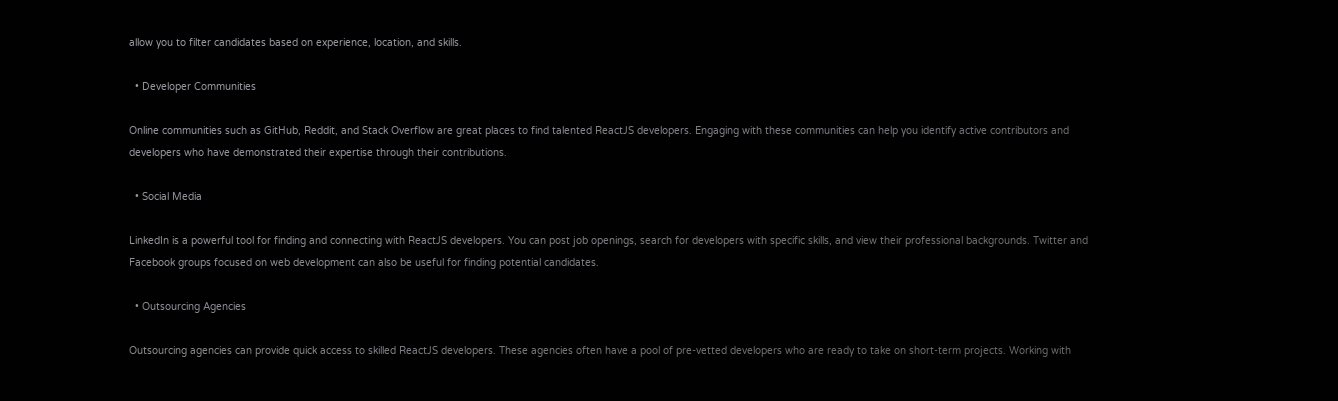allow you to filter candidates based on experience, location, and skills.

  • Developer Communities

Online communities such as GitHub, Reddit, and Stack Overflow are great places to find talented ReactJS developers. Engaging with these communities can help you identify active contributors and developers who have demonstrated their expertise through their contributions.

  • Social Media

LinkedIn is a powerful tool for finding and connecting with ReactJS developers. You can post job openings, search for developers with specific skills, and view their professional backgrounds. Twitter and Facebook groups focused on web development can also be useful for finding potential candidates.

  • Outsourcing Agencies

Outsourcing agencies can provide quick access to skilled ReactJS developers. These agencies often have a pool of pre-vetted developers who are ready to take on short-term projects. Working with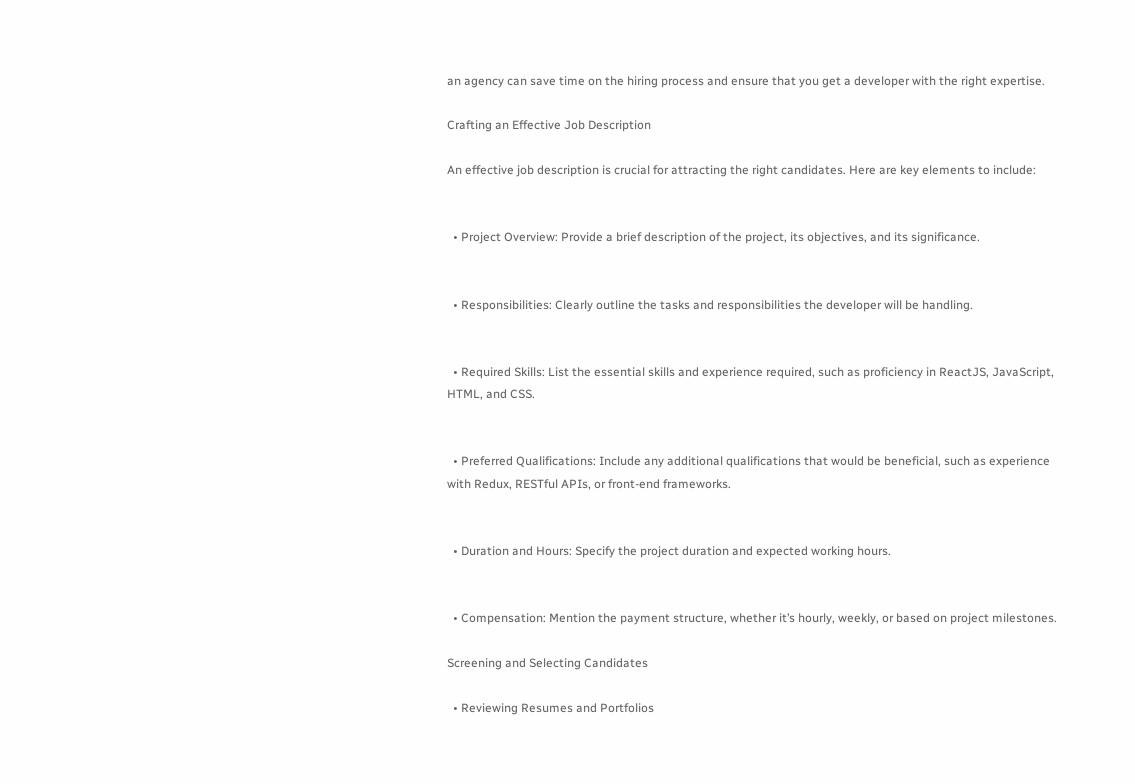an agency can save time on the hiring process and ensure that you get a developer with the right expertise.

Crafting an Effective Job Description

An effective job description is crucial for attracting the right candidates. Here are key elements to include:


  • Project Overview: Provide a brief description of the project, its objectives, and its significance.


  • Responsibilities: Clearly outline the tasks and responsibilities the developer will be handling.


  • Required Skills: List the essential skills and experience required, such as proficiency in ReactJS, JavaScript, HTML, and CSS.


  • Preferred Qualifications: Include any additional qualifications that would be beneficial, such as experience with Redux, RESTful APIs, or front-end frameworks.


  • Duration and Hours: Specify the project duration and expected working hours.


  • Compensation: Mention the payment structure, whether it’s hourly, weekly, or based on project milestones.

Screening and Selecting Candidates

  • Reviewing Resumes and Portfolios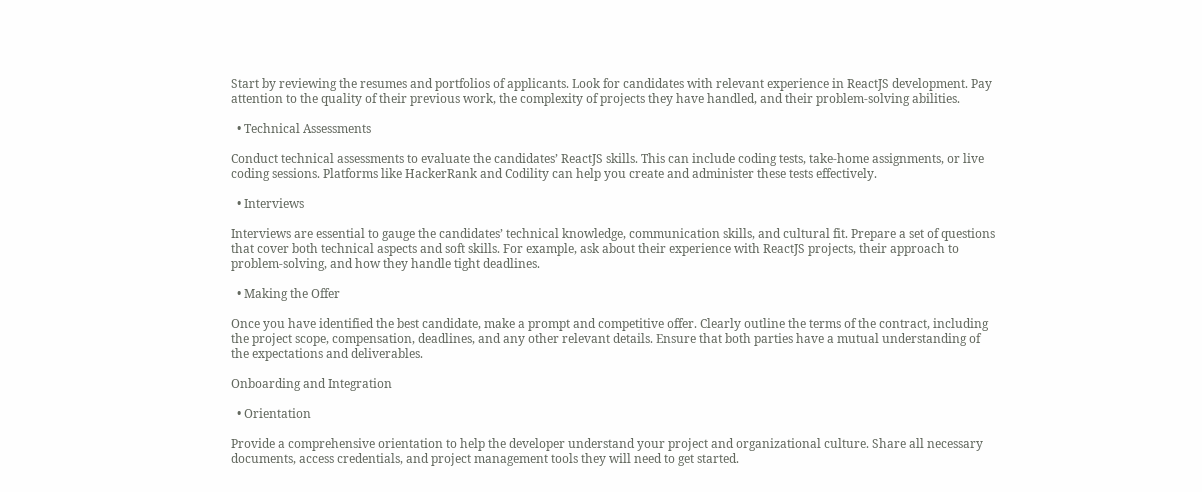Start by reviewing the resumes and portfolios of applicants. Look for candidates with relevant experience in ReactJS development. Pay attention to the quality of their previous work, the complexity of projects they have handled, and their problem-solving abilities.

  • Technical Assessments

Conduct technical assessments to evaluate the candidates’ ReactJS skills. This can include coding tests, take-home assignments, or live coding sessions. Platforms like HackerRank and Codility can help you create and administer these tests effectively.

  • Interviews

Interviews are essential to gauge the candidates’ technical knowledge, communication skills, and cultural fit. Prepare a set of questions that cover both technical aspects and soft skills. For example, ask about their experience with ReactJS projects, their approach to problem-solving, and how they handle tight deadlines.

  • Making the Offer

Once you have identified the best candidate, make a prompt and competitive offer. Clearly outline the terms of the contract, including the project scope, compensation, deadlines, and any other relevant details. Ensure that both parties have a mutual understanding of the expectations and deliverables.

Onboarding and Integration

  • Orientation

Provide a comprehensive orientation to help the developer understand your project and organizational culture. Share all necessary documents, access credentials, and project management tools they will need to get started.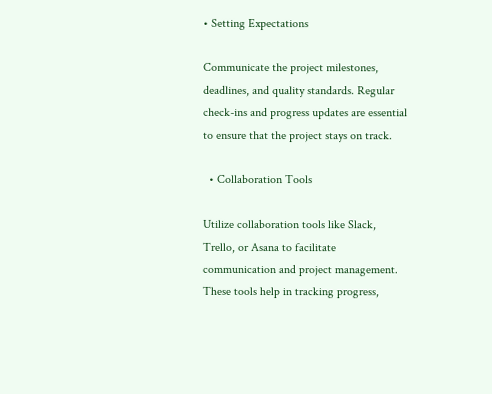• Setting Expectations

Communicate the project milestones, deadlines, and quality standards. Regular check-ins and progress updates are essential to ensure that the project stays on track.

  • Collaboration Tools

Utilize collaboration tools like Slack, Trello, or Asana to facilitate communication and project management. These tools help in tracking progress,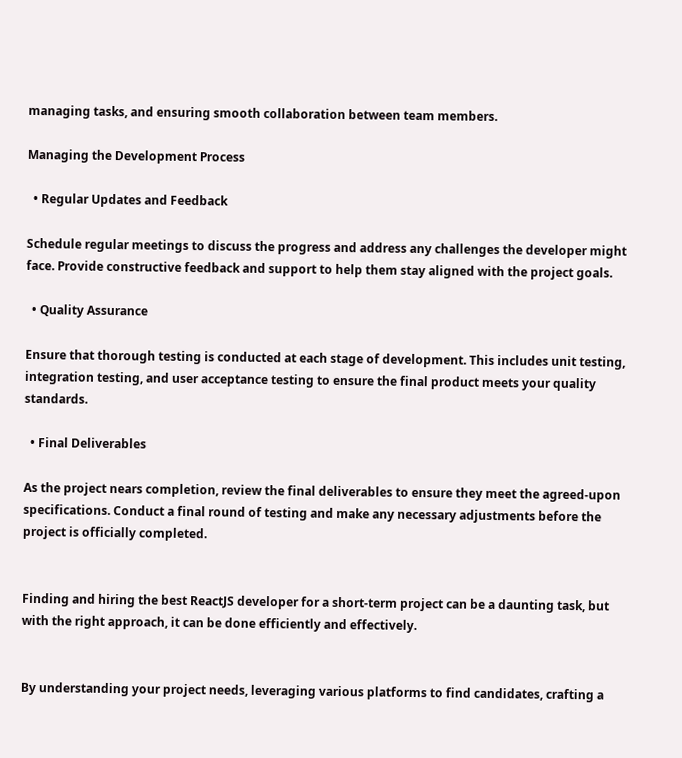managing tasks, and ensuring smooth collaboration between team members.

Managing the Development Process

  • Regular Updates and Feedback

Schedule regular meetings to discuss the progress and address any challenges the developer might face. Provide constructive feedback and support to help them stay aligned with the project goals.

  • Quality Assurance

Ensure that thorough testing is conducted at each stage of development. This includes unit testing, integration testing, and user acceptance testing to ensure the final product meets your quality standards.

  • Final Deliverables

As the project nears completion, review the final deliverables to ensure they meet the agreed-upon specifications. Conduct a final round of testing and make any necessary adjustments before the project is officially completed.


Finding and hiring the best ReactJS developer for a short-term project can be a daunting task, but with the right approach, it can be done efficiently and effectively.


By understanding your project needs, leveraging various platforms to find candidates, crafting a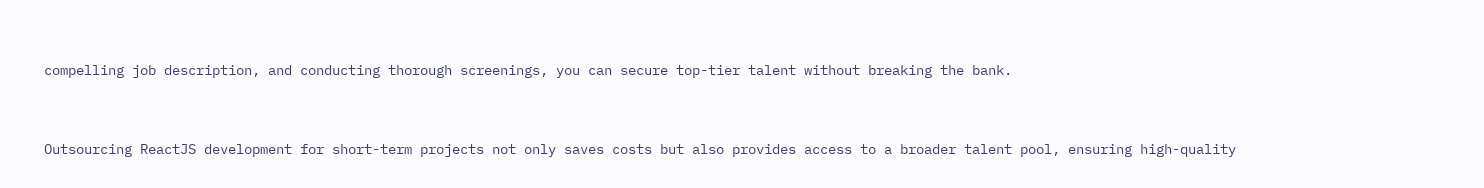compelling job description, and conducting thorough screenings, you can secure top-tier talent without breaking the bank.


Outsourcing ReactJS development for short-term projects not only saves costs but also provides access to a broader talent pool, ensuring high-quality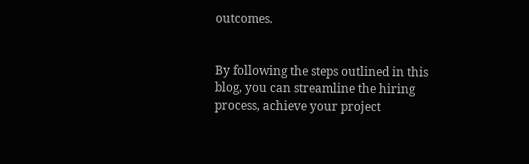outcomes.


By following the steps outlined in this blog, you can streamline the hiring process, achieve your project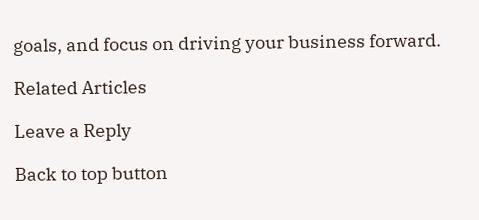goals, and focus on driving your business forward.

Related Articles

Leave a Reply

Back to top button